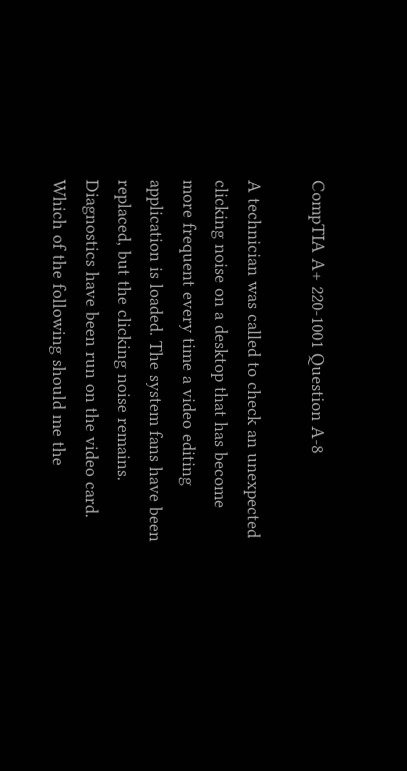CompTIA A+ 220-1001 Question A-8

A technician was called to check an unexpected clicking noise on a desktop that has become more frequent every time a video editing application is loaded. The system fans have been replaced, but the clicking noise remains. Diagnostics have been run on the video card. Which of the following should me the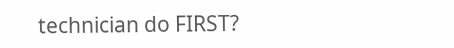technician do FIRST?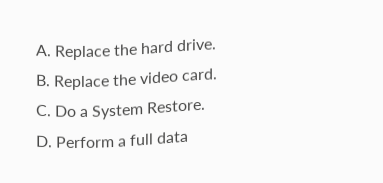A. Replace the hard drive.
B. Replace the video card.
C. Do a System Restore.
D. Perform a full data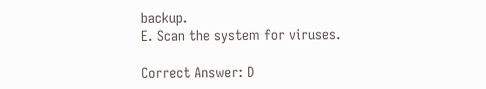backup.
E. Scan the system for viruses.

Correct Answer: D